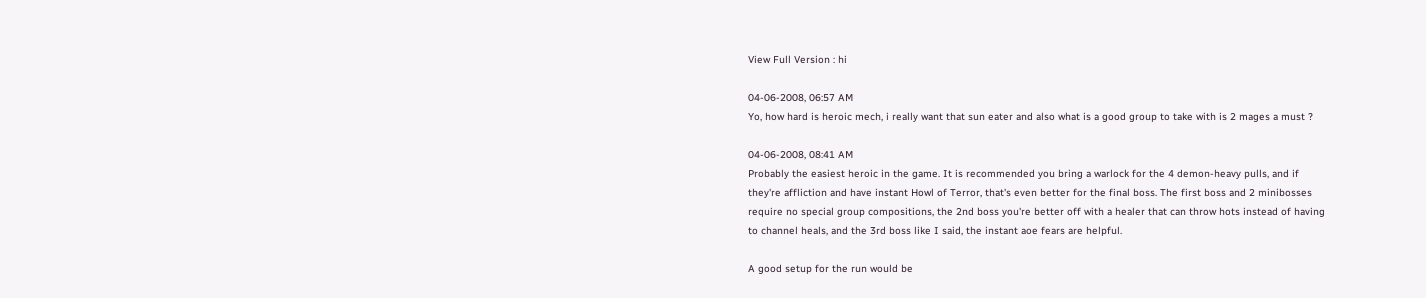View Full Version : hi

04-06-2008, 06:57 AM
Yo, how hard is heroic mech, i really want that sun eater and also what is a good group to take with is 2 mages a must ?

04-06-2008, 08:41 AM
Probably the easiest heroic in the game. It is recommended you bring a warlock for the 4 demon-heavy pulls, and if they're affliction and have instant Howl of Terror, that's even better for the final boss. The first boss and 2 minibosses require no special group compositions, the 2nd boss you're better off with a healer that can throw hots instead of having to channel heals, and the 3rd boss like I said, the instant aoe fears are helpful.

A good setup for the run would be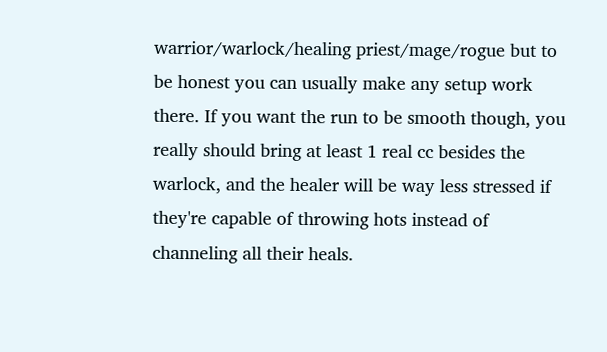warrior/warlock/healing priest/mage/rogue but to be honest you can usually make any setup work there. If you want the run to be smooth though, you really should bring at least 1 real cc besides the warlock, and the healer will be way less stressed if they're capable of throwing hots instead of channeling all their heals.